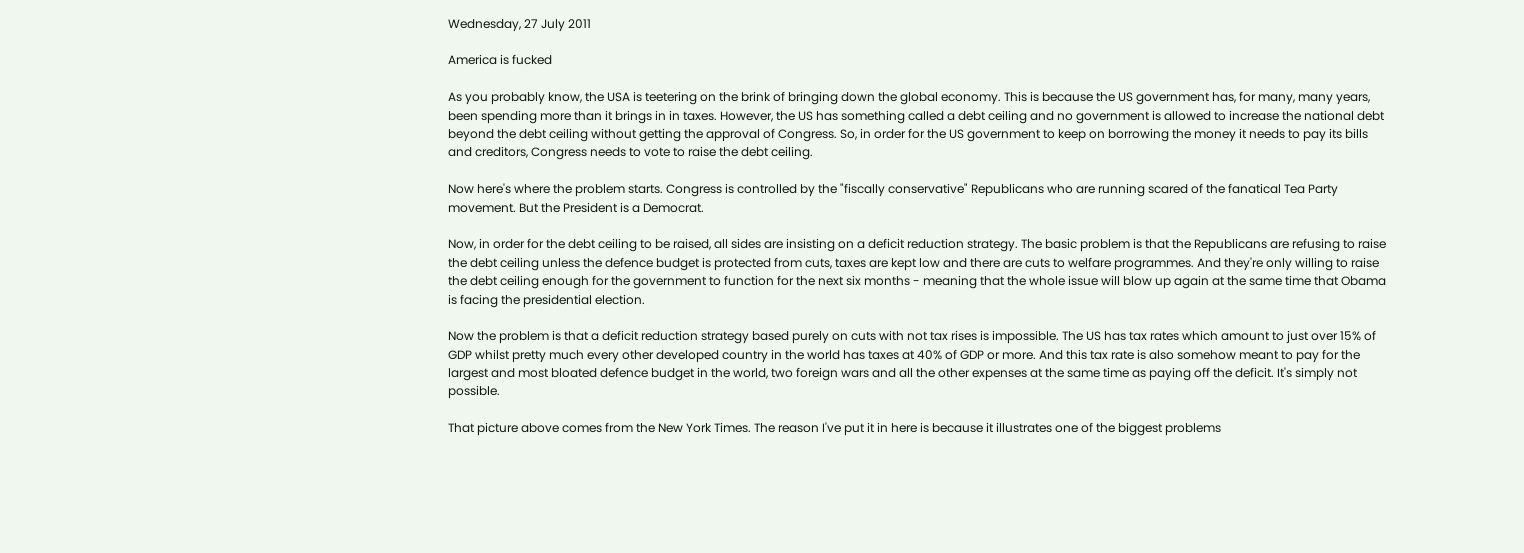Wednesday, 27 July 2011

America is fucked

As you probably know, the USA is teetering on the brink of bringing down the global economy. This is because the US government has, for many, many years, been spending more than it brings in in taxes. However, the US has something called a debt ceiling and no government is allowed to increase the national debt beyond the debt ceiling without getting the approval of Congress. So, in order for the US government to keep on borrowing the money it needs to pay its bills and creditors, Congress needs to vote to raise the debt ceiling.

Now here's where the problem starts. Congress is controlled by the "fiscally conservative" Republicans who are running scared of the fanatical Tea Party movement. But the President is a Democrat.

Now, in order for the debt ceiling to be raised, all sides are insisting on a deficit reduction strategy. The basic problem is that the Republicans are refusing to raise the debt ceiling unless the defence budget is protected from cuts, taxes are kept low and there are cuts to welfare programmes. And they're only willing to raise the debt ceiling enough for the government to function for the next six months - meaning that the whole issue will blow up again at the same time that Obama is facing the presidential election.

Now the problem is that a deficit reduction strategy based purely on cuts with not tax rises is impossible. The US has tax rates which amount to just over 15% of GDP whilst pretty much every other developed country in the world has taxes at 40% of GDP or more. And this tax rate is also somehow meant to pay for the largest and most bloated defence budget in the world, two foreign wars and all the other expenses at the same time as paying off the deficit. It's simply not possible.

That picture above comes from the New York Times. The reason I've put it in here is because it illustrates one of the biggest problems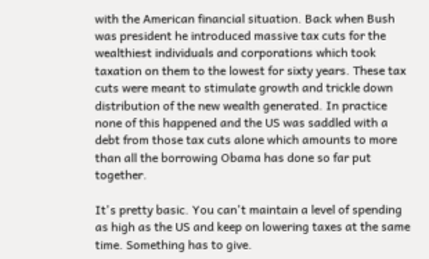with the American financial situation. Back when Bush was president he introduced massive tax cuts for the wealthiest individuals and corporations which took taxation on them to the lowest for sixty years. These tax cuts were meant to stimulate growth and trickle down distribution of the new wealth generated. In practice none of this happened and the US was saddled with a debt from those tax cuts alone which amounts to more than all the borrowing Obama has done so far put together.

It's pretty basic. You can't maintain a level of spending as high as the US and keep on lowering taxes at the same time. Something has to give.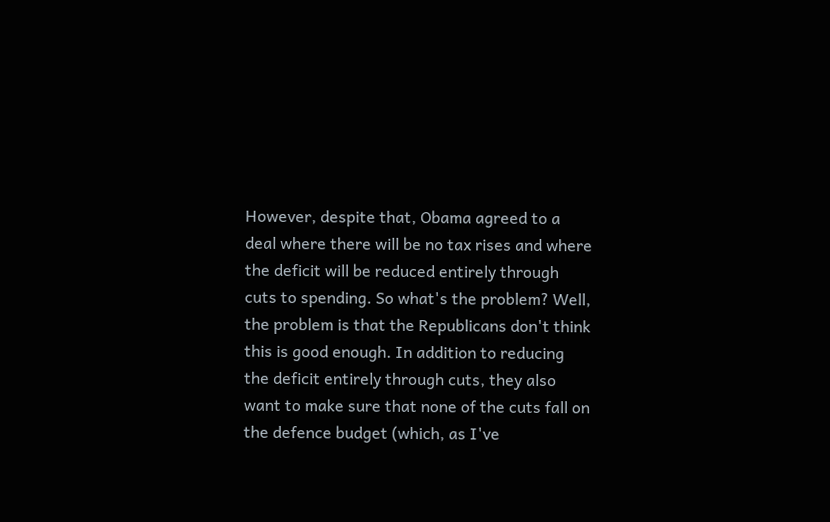However, despite that, Obama agreed to a deal where there will be no tax rises and where the deficit will be reduced entirely through cuts to spending. So what's the problem? Well, the problem is that the Republicans don't think this is good enough. In addition to reducing the deficit entirely through cuts, they also want to make sure that none of the cuts fall on the defence budget (which, as I've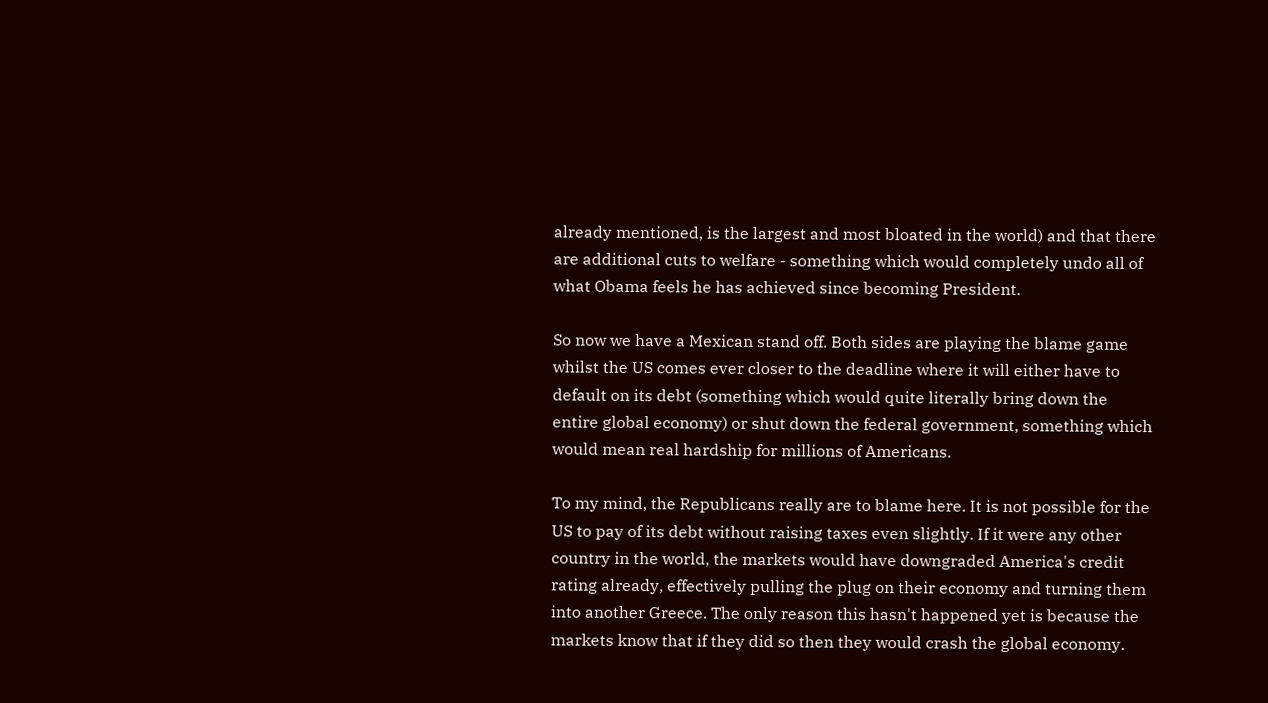already mentioned, is the largest and most bloated in the world) and that there are additional cuts to welfare - something which would completely undo all of what Obama feels he has achieved since becoming President.

So now we have a Mexican stand off. Both sides are playing the blame game whilst the US comes ever closer to the deadline where it will either have to default on its debt (something which would quite literally bring down the entire global economy) or shut down the federal government, something which would mean real hardship for millions of Americans.

To my mind, the Republicans really are to blame here. It is not possible for the US to pay of its debt without raising taxes even slightly. If it were any other country in the world, the markets would have downgraded America's credit rating already, effectively pulling the plug on their economy and turning them into another Greece. The only reason this hasn't happened yet is because the markets know that if they did so then they would crash the global economy.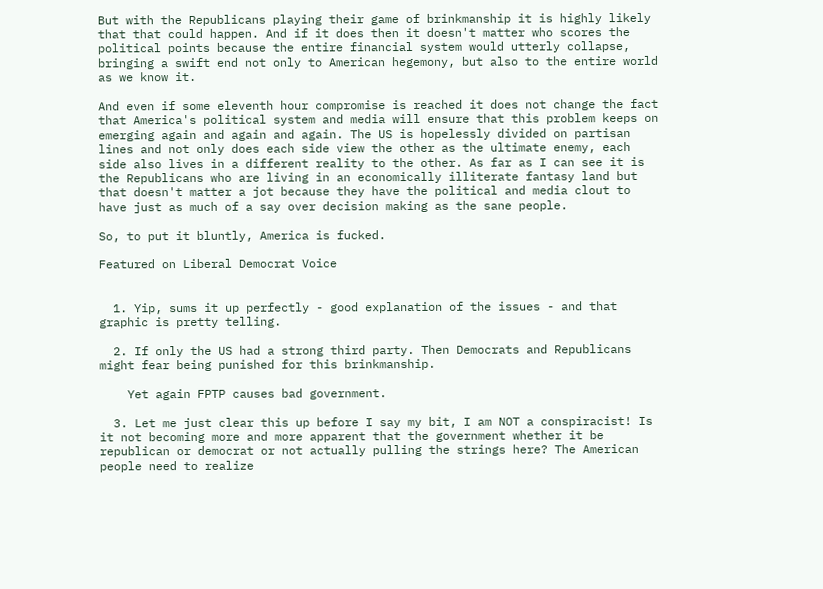But with the Republicans playing their game of brinkmanship it is highly likely that that could happen. And if it does then it doesn't matter who scores the political points because the entire financial system would utterly collapse, bringing a swift end not only to American hegemony, but also to the entire world as we know it.

And even if some eleventh hour compromise is reached it does not change the fact that America's political system and media will ensure that this problem keeps on emerging again and again and again. The US is hopelessly divided on partisan lines and not only does each side view the other as the ultimate enemy, each side also lives in a different reality to the other. As far as I can see it is the Republicans who are living in an economically illiterate fantasy land but that doesn't matter a jot because they have the political and media clout to have just as much of a say over decision making as the sane people.

So, to put it bluntly, America is fucked.

Featured on Liberal Democrat Voice


  1. Yip, sums it up perfectly - good explanation of the issues - and that graphic is pretty telling.

  2. If only the US had a strong third party. Then Democrats and Republicans might fear being punished for this brinkmanship.

    Yet again FPTP causes bad government.

  3. Let me just clear this up before I say my bit, I am NOT a conspiracist! Is it not becoming more and more apparent that the government whether it be republican or democrat or not actually pulling the strings here? The American people need to realize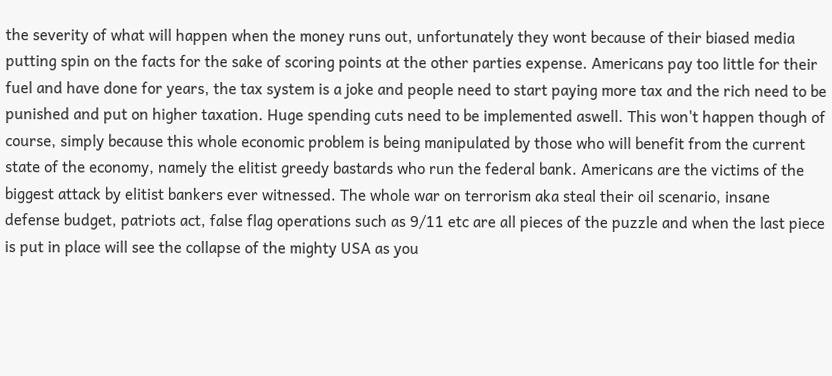the severity of what will happen when the money runs out, unfortunately they wont because of their biased media putting spin on the facts for the sake of scoring points at the other parties expense. Americans pay too little for their fuel and have done for years, the tax system is a joke and people need to start paying more tax and the rich need to be punished and put on higher taxation. Huge spending cuts need to be implemented aswell. This won't happen though of course, simply because this whole economic problem is being manipulated by those who will benefit from the current state of the economy, namely the elitist greedy bastards who run the federal bank. Americans are the victims of the biggest attack by elitist bankers ever witnessed. The whole war on terrorism aka steal their oil scenario, insane defense budget, patriots act, false flag operations such as 9/11 etc are all pieces of the puzzle and when the last piece is put in place will see the collapse of the mighty USA as you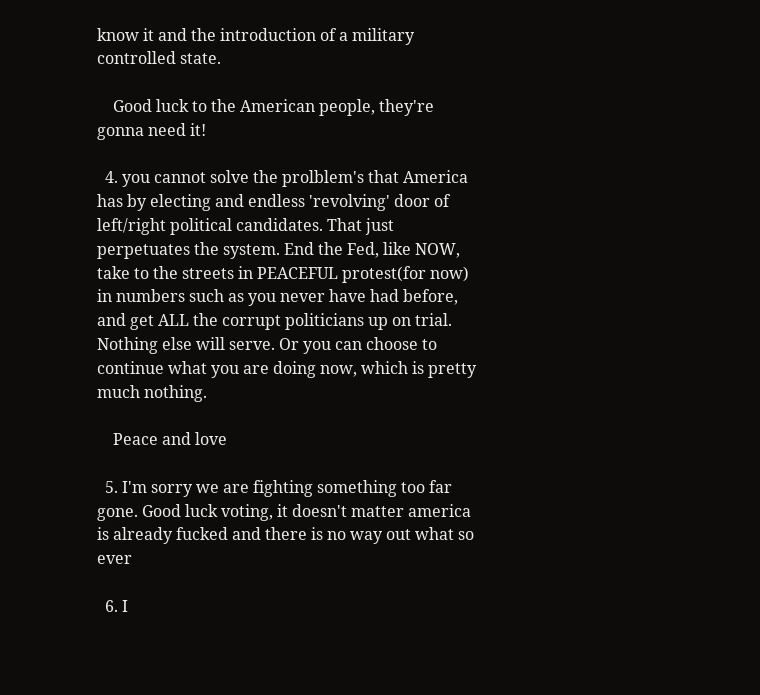know it and the introduction of a military controlled state.

    Good luck to the American people, they're gonna need it!

  4. you cannot solve the prolblem's that America has by electing and endless 'revolving' door of left/right political candidates. That just perpetuates the system. End the Fed, like NOW, take to the streets in PEACEFUL protest(for now) in numbers such as you never have had before, and get ALL the corrupt politicians up on trial. Nothing else will serve. Or you can choose to continue what you are doing now, which is pretty much nothing.

    Peace and love

  5. I'm sorry we are fighting something too far gone. Good luck voting, it doesn't matter america is already fucked and there is no way out what so ever

  6. I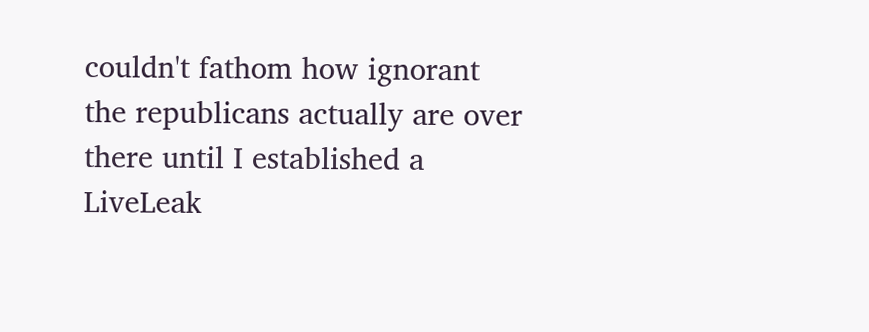couldn't fathom how ignorant the republicans actually are over there until I established a LiveLeak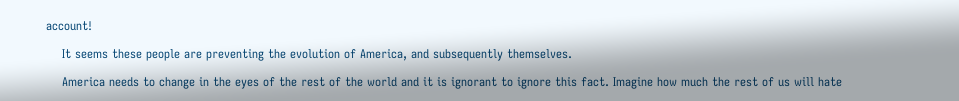account!

    It seems these people are preventing the evolution of America, and subsequently themselves.

    America needs to change in the eyes of the rest of the world and it is ignorant to ignore this fact. Imagine how much the rest of us will hate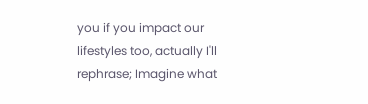you if you impact our lifestyles too, actually I'll rephrase; Imagine what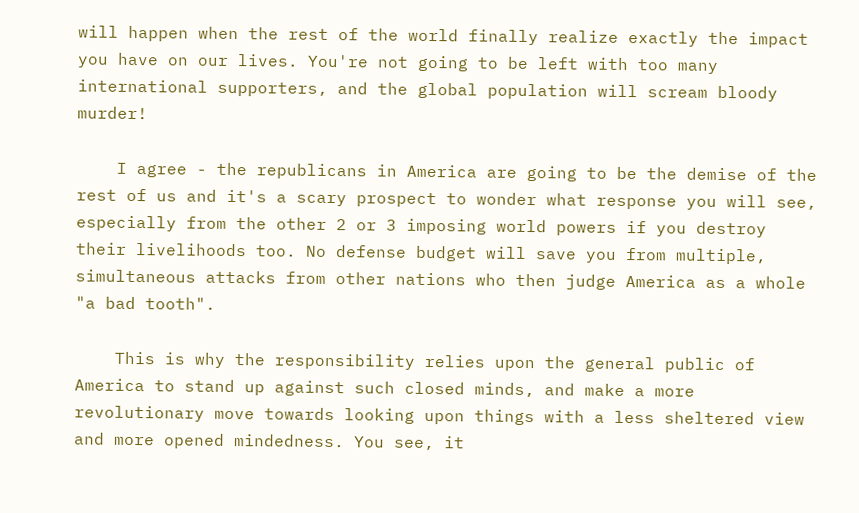will happen when the rest of the world finally realize exactly the impact you have on our lives. You're not going to be left with too many international supporters, and the global population will scream bloody murder!

    I agree - the republicans in America are going to be the demise of the rest of us and it's a scary prospect to wonder what response you will see, especially from the other 2 or 3 imposing world powers if you destroy their livelihoods too. No defense budget will save you from multiple, simultaneous attacks from other nations who then judge America as a whole "a bad tooth".

    This is why the responsibility relies upon the general public of America to stand up against such closed minds, and make a more revolutionary move towards looking upon things with a less sheltered view and more opened mindedness. You see, it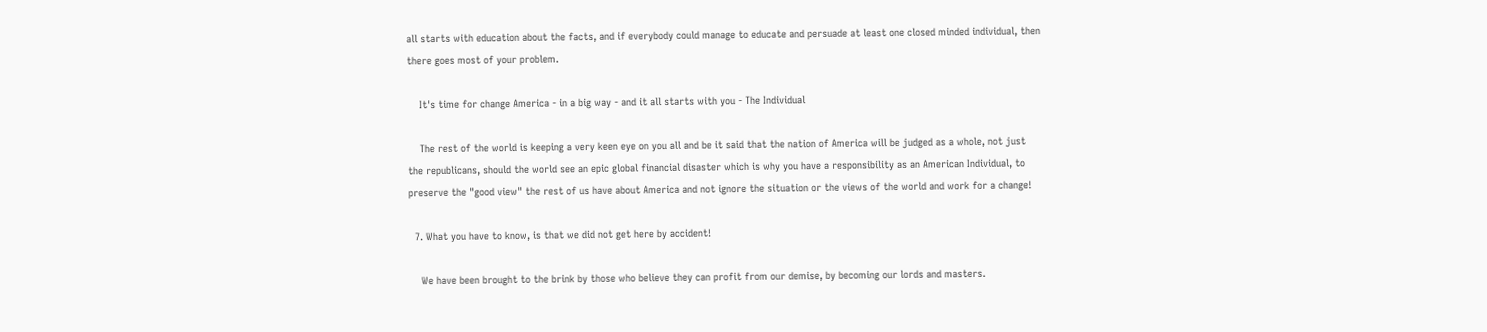all starts with education about the facts, and if everybody could manage to educate and persuade at least one closed minded individual, then there goes most of your problem.

    It's time for change America - in a big way - and it all starts with you - The Individual

    The rest of the world is keeping a very keen eye on you all and be it said that the nation of America will be judged as a whole, not just the republicans, should the world see an epic global financial disaster which is why you have a responsibility as an American Individual, to preserve the "good view" the rest of us have about America and not ignore the situation or the views of the world and work for a change!

  7. What you have to know, is that we did not get here by accident!

    We have been brought to the brink by those who believe they can profit from our demise, by becoming our lords and masters.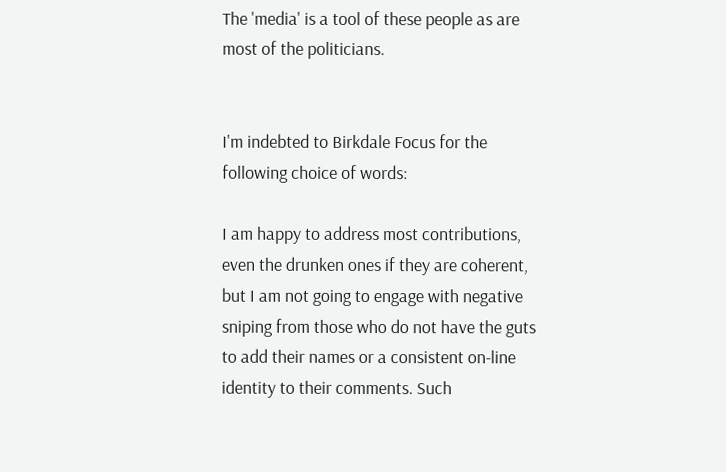The 'media' is a tool of these people as are most of the politicians.


I'm indebted to Birkdale Focus for the following choice of words:

I am happy to address most contributions, even the drunken ones if they are coherent, but I am not going to engage with negative sniping from those who do not have the guts to add their names or a consistent on-line identity to their comments. Such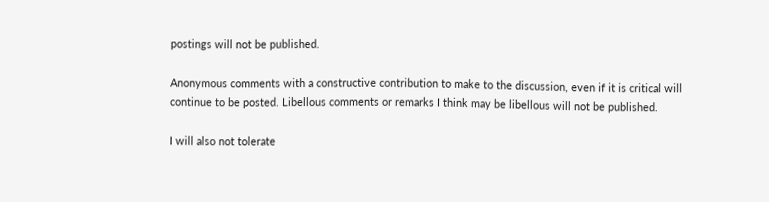postings will not be published.

Anonymous comments with a constructive contribution to make to the discussion, even if it is critical will continue to be posted. Libellous comments or remarks I think may be libellous will not be published.

I will also not tolerate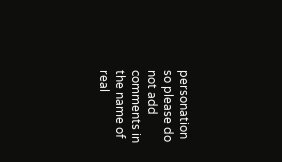personation so please do not add comments in the name of real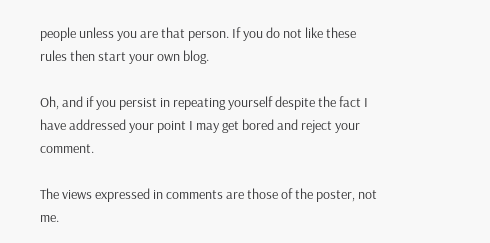people unless you are that person. If you do not like these rules then start your own blog.

Oh, and if you persist in repeating yourself despite the fact I have addressed your point I may get bored and reject your comment.

The views expressed in comments are those of the poster, not me.